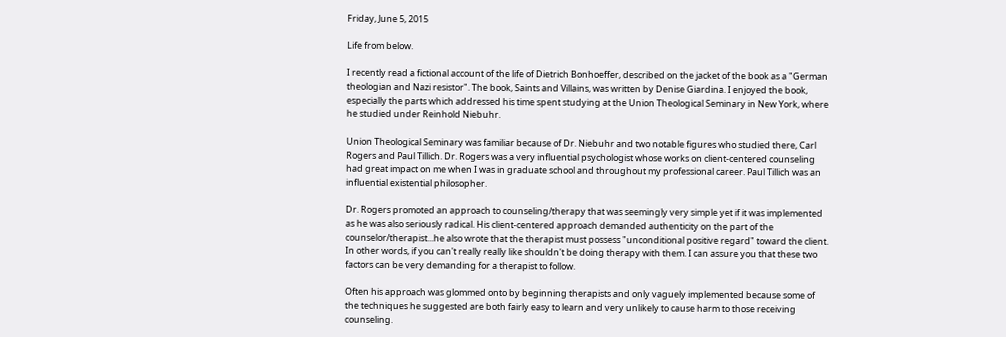Friday, June 5, 2015

Life from below.

I recently read a fictional account of the life of Dietrich Bonhoeffer, described on the jacket of the book as a "German theologian and Nazi resistor". The book, Saints and Villains, was written by Denise Giardina. I enjoyed the book, especially the parts which addressed his time spent studying at the Union Theological Seminary in New York, where he studied under Reinhold Niebuhr.

Union Theological Seminary was familiar because of Dr. Niebuhr and two notable figures who studied there, Carl Rogers and Paul Tillich. Dr. Rogers was a very influential psychologist whose works on client-centered counseling had great impact on me when I was in graduate school and throughout my professional career. Paul Tillich was an influential existential philosopher.

Dr. Rogers promoted an approach to counseling/therapy that was seemingly very simple yet if it was implemented as he was also seriously radical. His client-centered approach demanded authenticity on the part of the counselor/therapist...he also wrote that the therapist must possess "unconditional positive regard" toward the client. In other words, if you can't really really like shouldn't be doing therapy with them. I can assure you that these two factors can be very demanding for a therapist to follow.

Often his approach was glommed onto by beginning therapists and only vaguely implemented because some of the techniques he suggested are both fairly easy to learn and very unlikely to cause harm to those receiving counseling.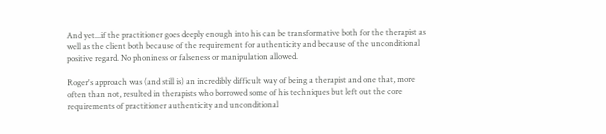And yet...if the practitioner goes deeply enough into his can be transformative both for the therapist as well as the client both because of the requirement for authenticity and because of the unconditional positive regard. No phoniness or falseness or manipulation allowed.

Roger's approach was (and still is) an incredibly difficult way of being a therapist and one that, more often than not, resulted in therapists who borrowed some of his techniques but left out the core requirements of practitioner authenticity and unconditional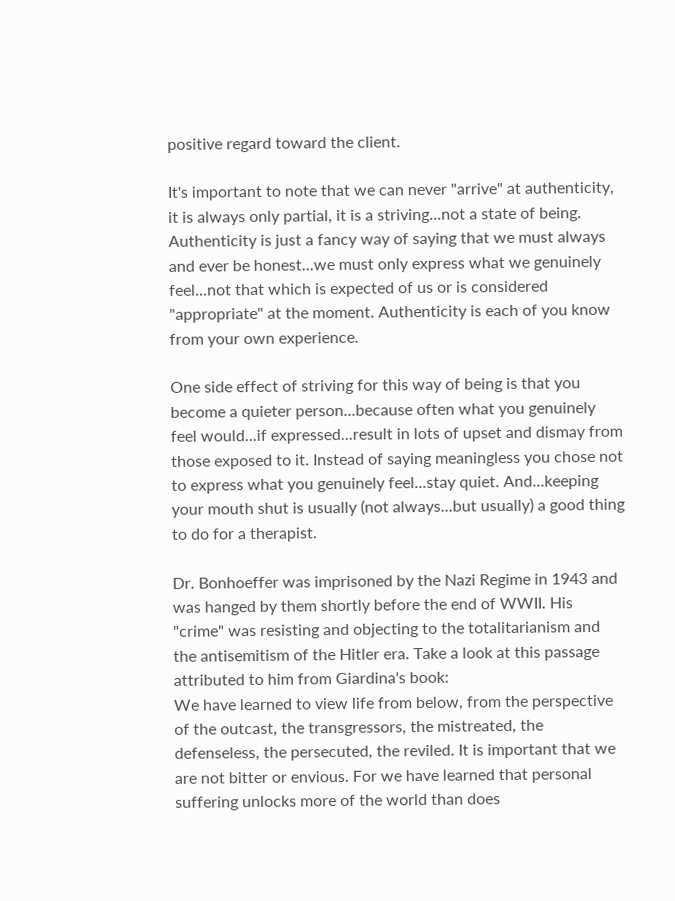positive regard toward the client.

It's important to note that we can never "arrive" at authenticity, it is always only partial, it is a striving...not a state of being. Authenticity is just a fancy way of saying that we must always and ever be honest...we must only express what we genuinely feel...not that which is expected of us or is considered "appropriate" at the moment. Authenticity is each of you know from your own experience.

One side effect of striving for this way of being is that you become a quieter person...because often what you genuinely feel would...if expressed...result in lots of upset and dismay from those exposed to it. Instead of saying meaningless you chose not to express what you genuinely feel...stay quiet. And...keeping your mouth shut is usually (not always...but usually) a good thing to do for a therapist.

Dr. Bonhoeffer was imprisoned by the Nazi Regime in 1943 and was hanged by them shortly before the end of WWII. His "crime" was resisting and objecting to the totalitarianism and the antisemitism of the Hitler era. Take a look at this passage attributed to him from Giardina's book:
We have learned to view life from below, from the perspective of the outcast, the transgressors, the mistreated, the defenseless, the persecuted, the reviled. It is important that we are not bitter or envious. For we have learned that personal suffering unlocks more of the world than does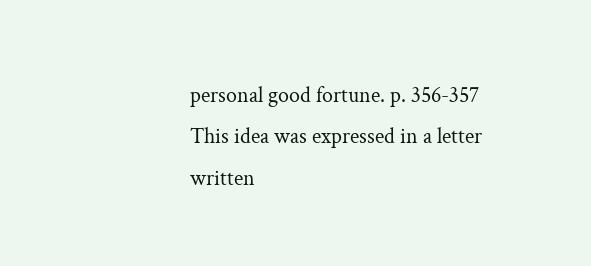personal good fortune. p. 356-357
This idea was expressed in a letter written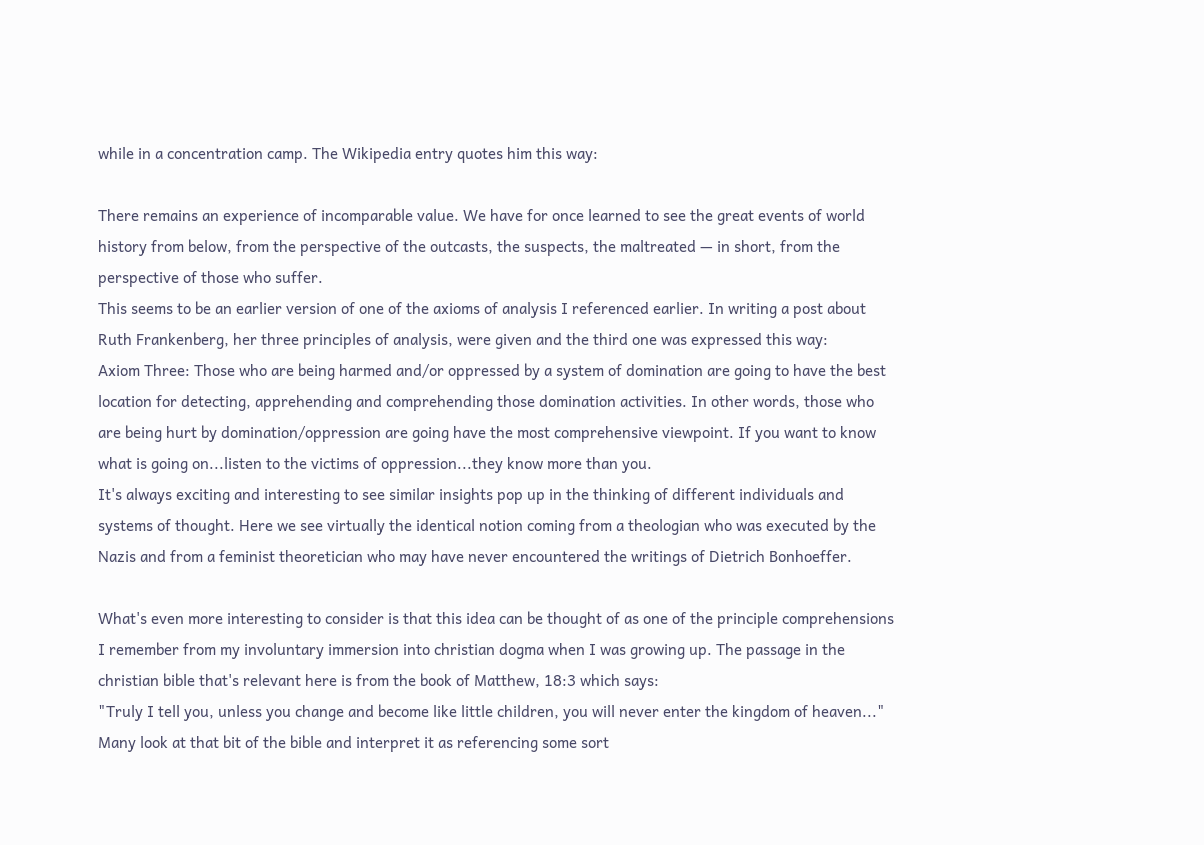while in a concentration camp. The Wikipedia entry quotes him this way:

There remains an experience of incomparable value. We have for once learned to see the great events of world history from below, from the perspective of the outcasts, the suspects, the maltreated — in short, from the perspective of those who suffer.
This seems to be an earlier version of one of the axioms of analysis I referenced earlier. In writing a post about Ruth Frankenberg, her three principles of analysis, were given and the third one was expressed this way:
Axiom Three: Those who are being harmed and/or oppressed by a system of domination are going to have the best location for detecting, apprehending and comprehending those domination activities. In other words, those who are being hurt by domination/oppression are going have the most comprehensive viewpoint. If you want to know what is going on...listen to the victims of oppression...they know more than you.
It's always exciting and interesting to see similar insights pop up in the thinking of different individuals and systems of thought. Here we see virtually the identical notion coming from a theologian who was executed by the Nazis and from a feminist theoretician who may have never encountered the writings of Dietrich Bonhoeffer.

What's even more interesting to consider is that this idea can be thought of as one of the principle comprehensions I remember from my involuntary immersion into christian dogma when I was growing up. The passage in the christian bible that's relevant here is from the book of Matthew, 18:3 which says:
"Truly I tell you, unless you change and become like little children, you will never enter the kingdom of heaven..."
Many look at that bit of the bible and interpret it as referencing some sort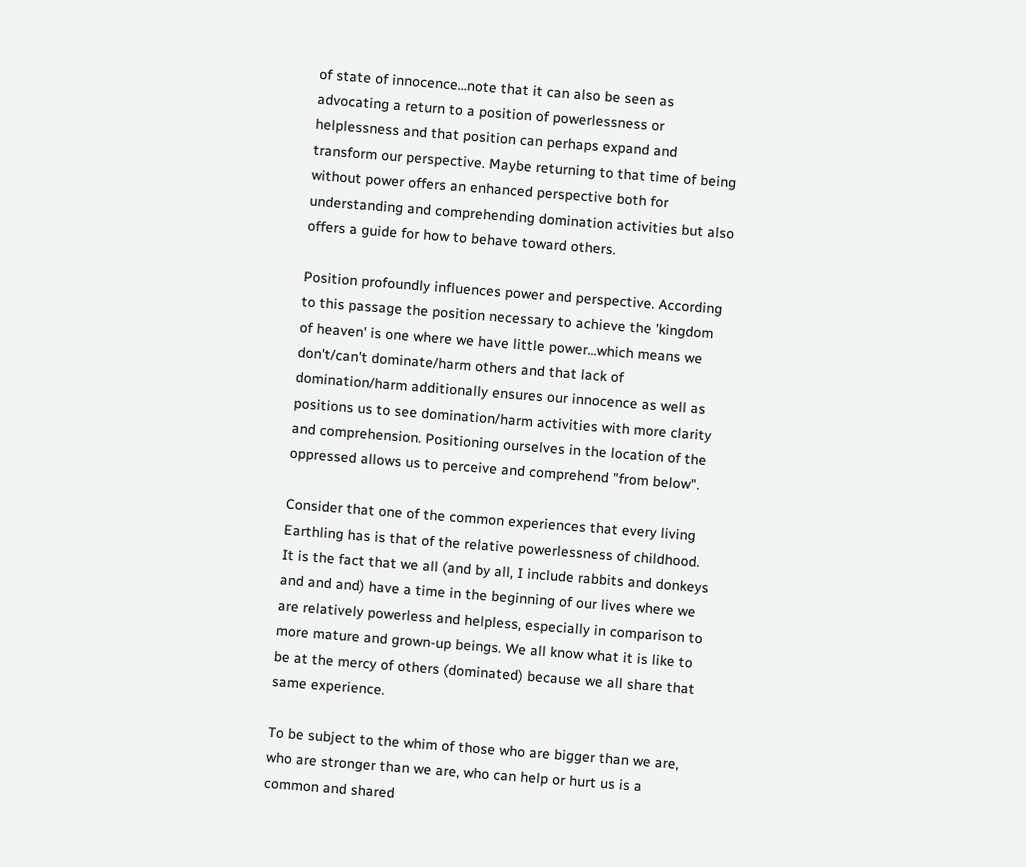of state of innocence...note that it can also be seen as advocating a return to a position of powerlessness or helplessness and that position can perhaps expand and transform our perspective. Maybe returning to that time of being without power offers an enhanced perspective both for understanding and comprehending domination activities but also offers a guide for how to behave toward others.

Position profoundly influences power and perspective. According to this passage the position necessary to achieve the 'kingdom of heaven' is one where we have little power...which means we don't/can't dominate/harm others and that lack of domination/harm additionally ensures our innocence as well as positions us to see domination/harm activities with more clarity and comprehension. Positioning ourselves in the location of the oppressed allows us to perceive and comprehend "from below".

Consider that one of the common experiences that every living Earthling has is that of the relative powerlessness of childhood. It is the fact that we all (and by all, I include rabbits and donkeys and and and) have a time in the beginning of our lives where we are relatively powerless and helpless, especially in comparison to more mature and grown-up beings. We all know what it is like to be at the mercy of others (dominated) because we all share that same experience.

To be subject to the whim of those who are bigger than we are, who are stronger than we are, who can help or hurt us is a common and shared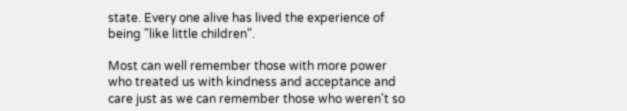state. Every one alive has lived the experience of being "like little children".

Most can well remember those with more power who treated us with kindness and acceptance and care just as we can remember those who weren't so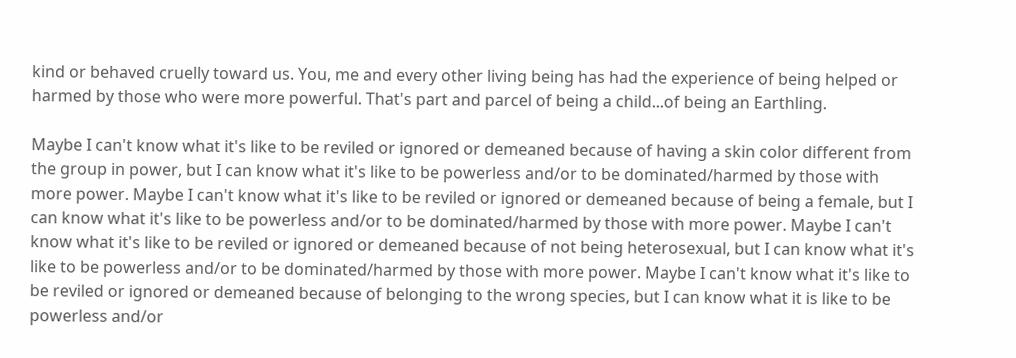kind or behaved cruelly toward us. You, me and every other living being has had the experience of being helped or harmed by those who were more powerful. That's part and parcel of being a child...of being an Earthling.

Maybe I can't know what it's like to be reviled or ignored or demeaned because of having a skin color different from the group in power, but I can know what it's like to be powerless and/or to be dominated/harmed by those with more power. Maybe I can't know what it's like to be reviled or ignored or demeaned because of being a female, but I can know what it's like to be powerless and/or to be dominated/harmed by those with more power. Maybe I can't know what it's like to be reviled or ignored or demeaned because of not being heterosexual, but I can know what it's like to be powerless and/or to be dominated/harmed by those with more power. Maybe I can't know what it's like to be reviled or ignored or demeaned because of belonging to the wrong species, but I can know what it is like to be powerless and/or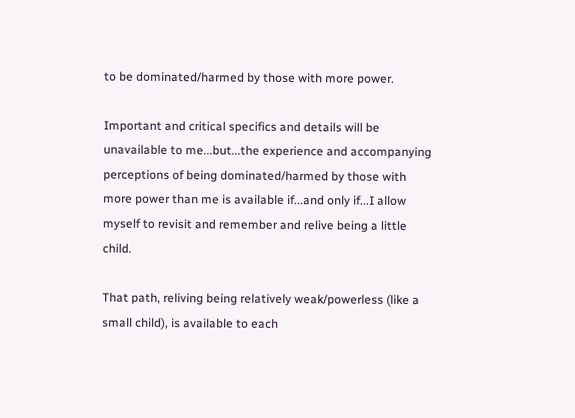to be dominated/harmed by those with more power.

Important and critical specifics and details will be unavailable to me...but...the experience and accompanying perceptions of being dominated/harmed by those with more power than me is available if...and only if...I allow myself to revisit and remember and relive being a little child.

That path, reliving being relatively weak/powerless (like a small child), is available to each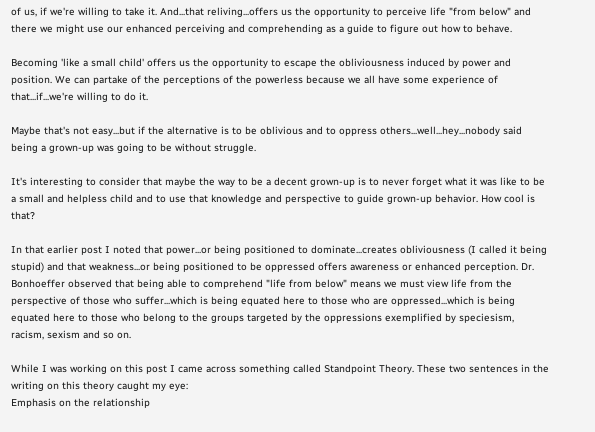of us, if we're willing to take it. And...that reliving...offers us the opportunity to perceive life "from below" and there we might use our enhanced perceiving and comprehending as a guide to figure out how to behave.

Becoming 'like a small child' offers us the opportunity to escape the obliviousness induced by power and position. We can partake of the perceptions of the powerless because we all have some experience of that...if...we're willing to do it.

Maybe that's not easy...but if the alternative is to be oblivious and to oppress others...well...hey...nobody said being a grown-up was going to be without struggle.

It's interesting to consider that maybe the way to be a decent grown-up is to never forget what it was like to be a small and helpless child and to use that knowledge and perspective to guide grown-up behavior. How cool is that?

In that earlier post I noted that power...or being positioned to dominate...creates obliviousness (I called it being stupid) and that weakness...or being positioned to be oppressed offers awareness or enhanced perception. Dr. Bonhoeffer observed that being able to comprehend "life from below" means we must view life from the perspective of those who suffer...which is being equated here to those who are oppressed...which is being equated here to those who belong to the groups targeted by the oppressions exemplified by speciesism, racism, sexism and so on.

While I was working on this post I came across something called Standpoint Theory. These two sentences in the writing on this theory caught my eye:
Emphasis on the relationship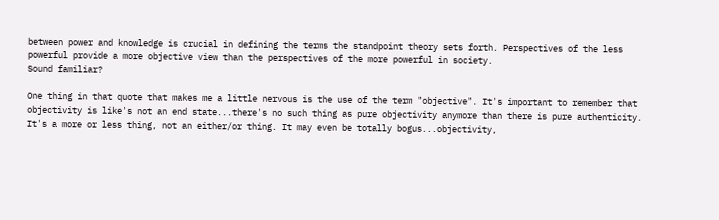between power and knowledge is crucial in defining the terms the standpoint theory sets forth. Perspectives of the less powerful provide a more objective view than the perspectives of the more powerful in society.
Sound familiar?

One thing in that quote that makes me a little nervous is the use of the term "objective". It's important to remember that objectivity is like's not an end state...there's no such thing as pure objectivity anymore than there is pure authenticity. It's a more or less thing, not an either/or thing. It may even be totally bogus...objectivity,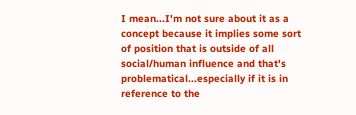I mean...I'm not sure about it as a concept because it implies some sort of position that is outside of all social/human influence and that's problematical...especially if it is in reference to the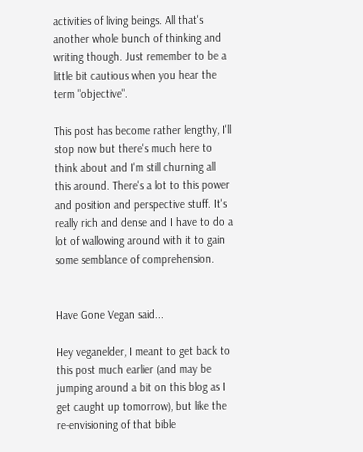activities of living beings. All that's another whole bunch of thinking and writing though. Just remember to be a little bit cautious when you hear the term "objective".

This post has become rather lengthy, I'll stop now but there's much here to think about and I'm still churning all this around. There's a lot to this power and position and perspective stuff. It's really rich and dense and I have to do a lot of wallowing around with it to gain some semblance of comprehension.


Have Gone Vegan said...

Hey veganelder, I meant to get back to this post much earlier (and may be jumping around a bit on this blog as I get caught up tomorrow), but like the re-envisioning of that bible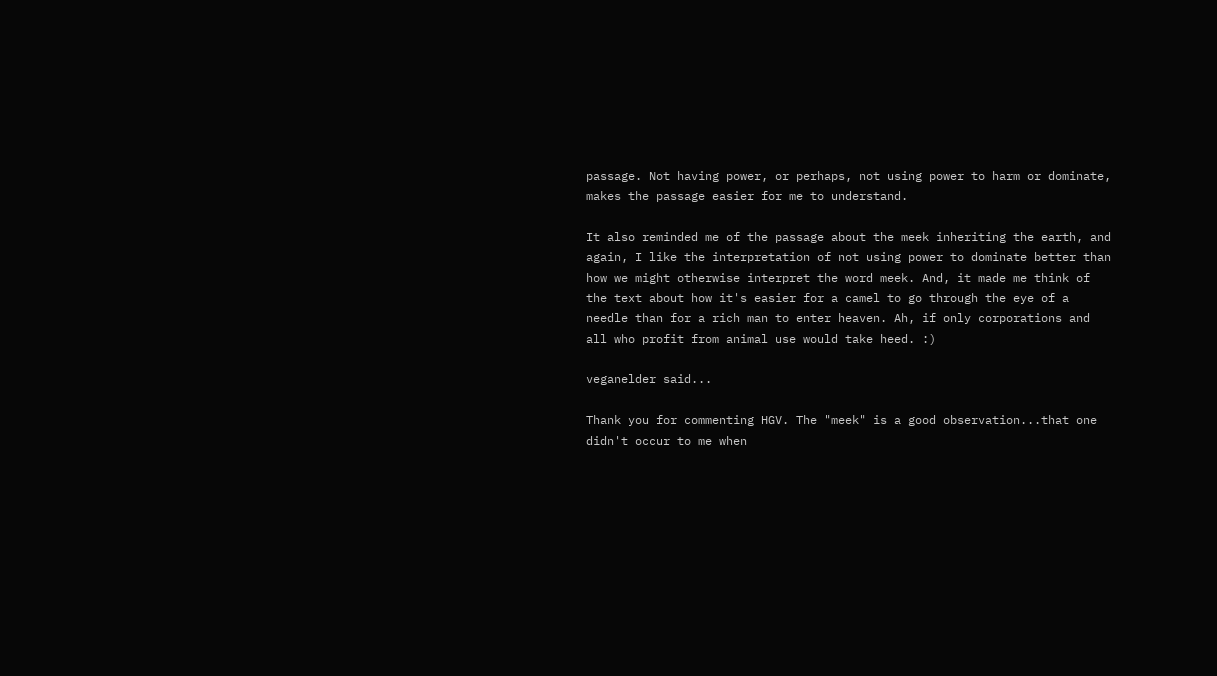passage. Not having power, or perhaps, not using power to harm or dominate, makes the passage easier for me to understand.

It also reminded me of the passage about the meek inheriting the earth, and again, I like the interpretation of not using power to dominate better than how we might otherwise interpret the word meek. And, it made me think of the text about how it's easier for a camel to go through the eye of a needle than for a rich man to enter heaven. Ah, if only corporations and all who profit from animal use would take heed. :)

veganelder said...

Thank you for commenting HGV. The "meek" is a good observation...that one didn't occur to me when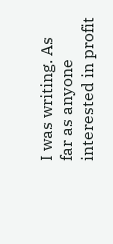I was writing. As far as anyone interested in profit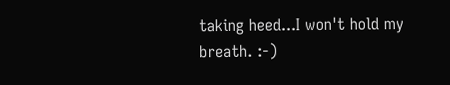taking heed...I won't hold my breath. :-)